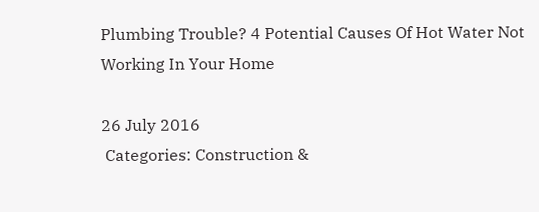Plumbing Trouble? 4 Potential Causes Of Hot Water Not Working In Your Home

26 July 2016
 Categories: Construction &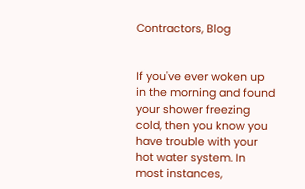Contractors, Blog


If you've ever woken up in the morning and found your shower freezing cold, then you know you have trouble with your hot water system. In most instances,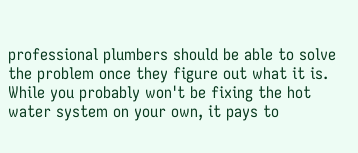professional plumbers should be able to solve the problem once they figure out what it is. While you probably won't be fixing the hot water system on your own, it pays to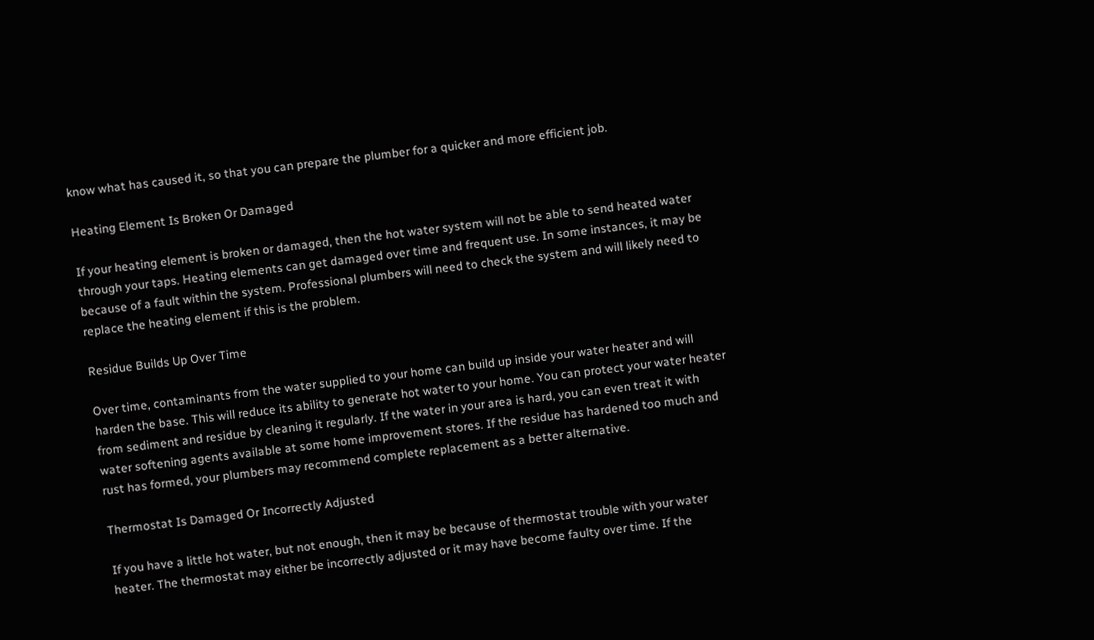know what has caused it, so that you can prepare the plumber for a quicker and more efficient job.

Heating Element Is Broken Or Damaged

If your heating element is broken or damaged, then the hot water system will not be able to send heated water through your taps. Heating elements can get damaged over time and frequent use. In some instances, it may be because of a fault within the system. Professional plumbers will need to check the system and will likely need to replace the heating element if this is the problem.

Residue Builds Up Over Time

Over time, contaminants from the water supplied to your home can build up inside your water heater and will harden the base. This will reduce its ability to generate hot water to your home. You can protect your water heater from sediment and residue by cleaning it regularly. If the water in your area is hard, you can even treat it with water softening agents available at some home improvement stores. If the residue has hardened too much and rust has formed, your plumbers may recommend complete replacement as a better alternative.

Thermostat Is Damaged Or Incorrectly Adjusted

If you have a little hot water, but not enough, then it may be because of thermostat trouble with your water heater. The thermostat may either be incorrectly adjusted or it may have become faulty over time. If the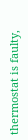thermostat is faulty,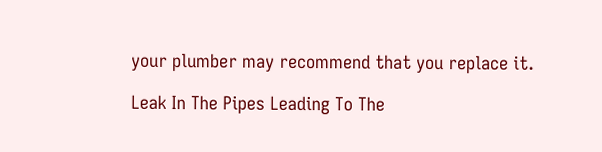your plumber may recommend that you replace it.

Leak In The Pipes Leading To The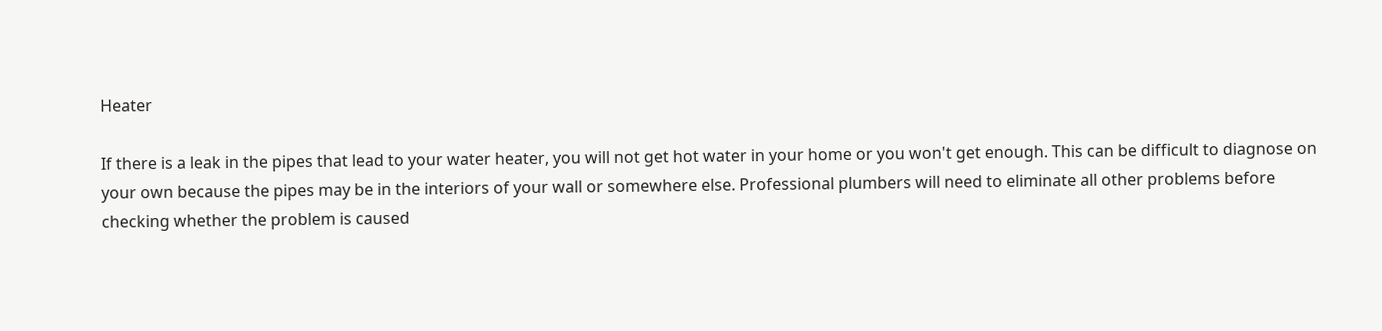Heater

If there is a leak in the pipes that lead to your water heater, you will not get hot water in your home or you won't get enough. This can be difficult to diagnose on your own because the pipes may be in the interiors of your wall or somewhere else. Professional plumbers will need to eliminate all other problems before checking whether the problem is caused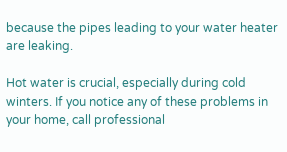because the pipes leading to your water heater are leaking.

Hot water is crucial, especially during cold winters. If you notice any of these problems in your home, call professional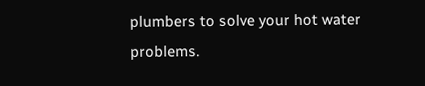plumbers to solve your hot water problems.